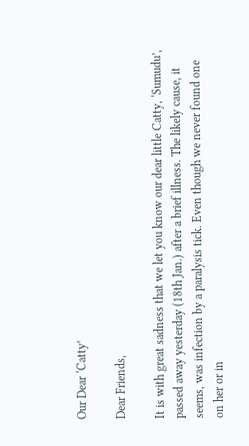Our Dear ‘Catty’

Dear Friends,

It is with great sadness that we let you know our dear little Catty, ‘Sumudu’, passed away yesterday (18th Jan.) after a brief illness. The likely cause, it seems, was infection by a paralysis tick. Even though we never found one on her or in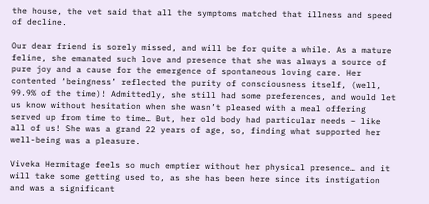the house, the vet said that all the symptoms matched that illness and speed of decline.

Our dear friend is sorely missed, and will be for quite a while. As a mature feline, she emanated such love and presence that she was always a source of pure joy and a cause for the emergence of spontaneous loving care. Her contented ‘beingness’ reflected the purity of consciousness itself, (well, 99.9% of the time)! Admittedly, she still had some preferences, and would let us know without hesitation when she wasn’t pleased with a meal offering served up from time to time… But, her old body had particular needs – like all of us! She was a grand 22 years of age, so, finding what supported her well-being was a pleasure.

Viveka Hermitage feels so much emptier without her physical presence… and it will take some getting used to, as she has been here since its instigation and was a significant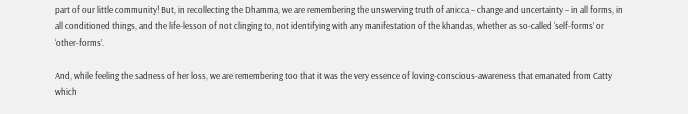part of our little community! But, in recollecting the Dhamma, we are remembering the unswerving truth of anicca – change and uncertainty – in all forms, in all conditioned things, and the life-lesson of not clinging to, not identifying with any manifestation of the khandas, whether as so-called ‘self-forms’ or ‘other-forms’.

And, while feeling the sadness of her loss, we are remembering too that it was the very essence of loving-conscious-awareness that emanated from Catty which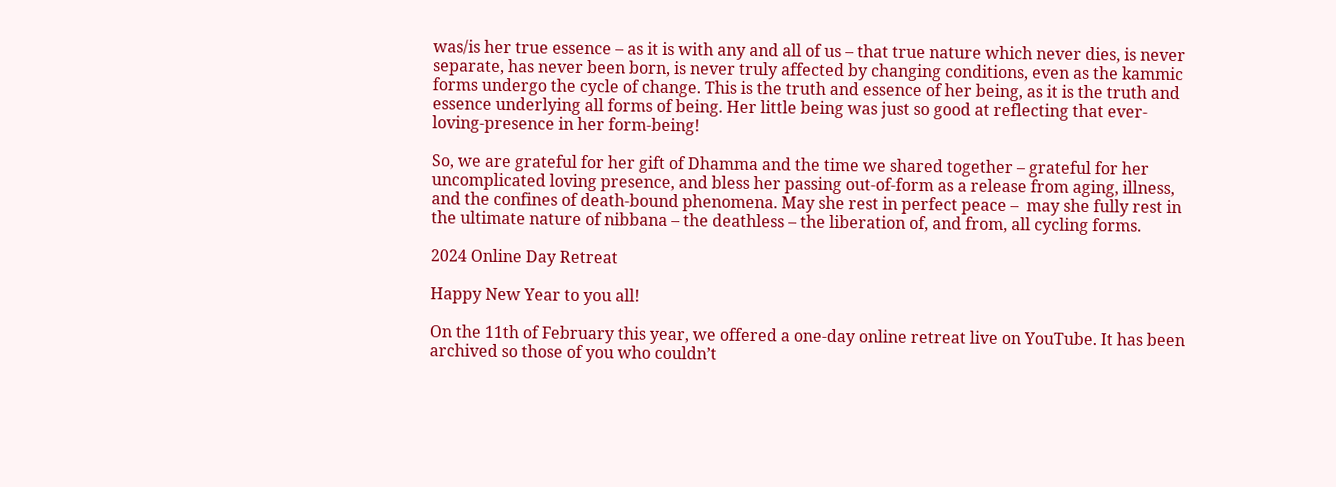was/is her true essence – as it is with any and all of us – that true nature which never dies, is never separate, has never been born, is never truly affected by changing conditions, even as the kammic forms undergo the cycle of change. This is the truth and essence of her being, as it is the truth and essence underlying all forms of being. Her little being was just so good at reflecting that ever-loving-presence in her form-being!

So, we are grateful for her gift of Dhamma and the time we shared together – grateful for her uncomplicated loving presence, and bless her passing out-of-form as a release from aging, illness, and the confines of death-bound phenomena. May she rest in perfect peace –  may she fully rest in the ultimate nature of nibbana – the deathless – the liberation of, and from, all cycling forms.

2024 Online Day Retreat

Happy New Year to you all!

On the 11th of February this year, we offered a one-day online retreat live on YouTube. It has been archived so those of you who couldn’t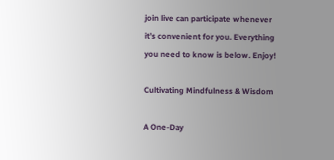join live can participate whenever it’s convenient for you. Everything you need to know is below. Enjoy!

Cultivating Mindfulness & Wisdom

A One-Day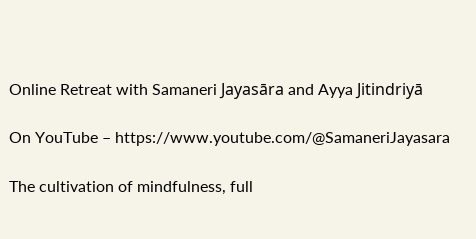Online Retreat with Samaneri Jayasāra and Ayya Jitindriyā

On YouTube – https://www.youtube.com/@SamaneriJayasara

The cultivation of mindfulness, full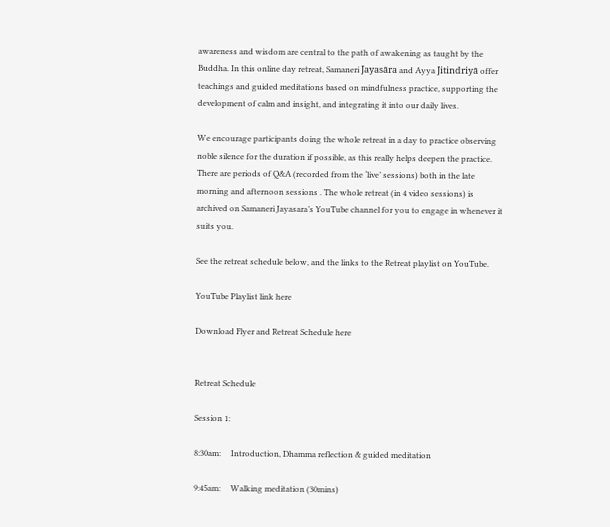awareness and wisdom are central to the path of awakening as taught by the Buddha. In this online day retreat, Samaneri Jayasāra and Ayya Jitindriyā offer teachings and guided meditations based on mindfulness practice, supporting the development of calm and insight, and integrating it into our daily lives.

We encourage participants doing the whole retreat in a day to practice observing noble silence for the duration if possible, as this really helps deepen the practice. There are periods of Q&A (recorded from the ‘live’ sessions) both in the late morning and afternoon sessions . The whole retreat (in 4 video sessions) is archived on Samaneri Jayasara’s YouTube channel for you to engage in whenever it suits you.

See the retreat schedule below, and the links to the Retreat playlist on YouTube.

YouTube Playlist link here

Download Flyer and Retreat Schedule here


Retreat Schedule

Session 1:

8:30am:     Introduction, Dhamma reflection & guided meditation

9:45am:     Walking meditation (30mins)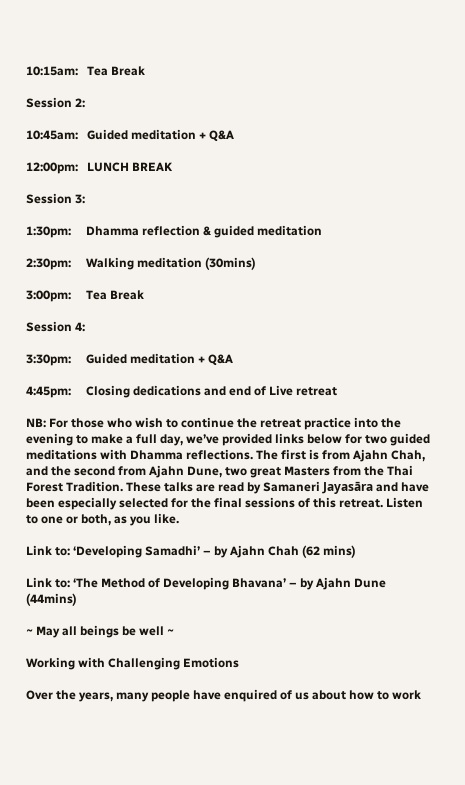10:15am:   Tea Break

Session 2:

10:45am:   Guided meditation + Q&A

12:00pm:   LUNCH BREAK

Session 3:

1:30pm:     Dhamma reflection & guided meditation

2:30pm:     Walking meditation (30mins)

3:00pm:     Tea Break

Session 4:

3:30pm:     Guided meditation + Q&A

4:45pm:     Closing dedications and end of Live retreat

NB: For those who wish to continue the retreat practice into the evening to make a full day, we’ve provided links below for two guided meditations with Dhamma reflections. The first is from Ajahn Chah, and the second from Ajahn Dune, two great Masters from the Thai Forest Tradition. These talks are read by Samaneri Jayasāra and have been especially selected for the final sessions of this retreat. Listen to one or both, as you like.

Link to: ‘Developing Samadhi’ – by Ajahn Chah (62 mins)

Link to: ‘The Method of Developing Bhavana’ – by Ajahn Dune  (44mins)

~ May all beings be well ~

Working with Challenging Emotions

Over the years, many people have enquired of us about how to work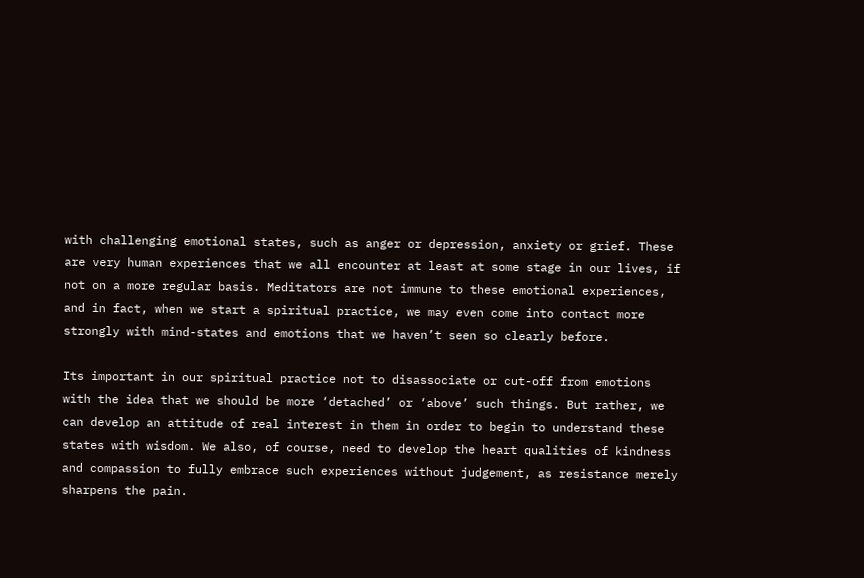with challenging emotional states, such as anger or depression, anxiety or grief. These are very human experiences that we all encounter at least at some stage in our lives, if not on a more regular basis. Meditators are not immune to these emotional experiences, and in fact, when we start a spiritual practice, we may even come into contact more strongly with mind-states and emotions that we haven’t seen so clearly before.

Its important in our spiritual practice not to disassociate or cut-off from emotions with the idea that we should be more ‘detached’ or ‘above’ such things. But rather, we can develop an attitude of real interest in them in order to begin to understand these states with wisdom. We also, of course, need to develop the heart qualities of kindness and compassion to fully embrace such experiences without judgement, as resistance merely sharpens the pain.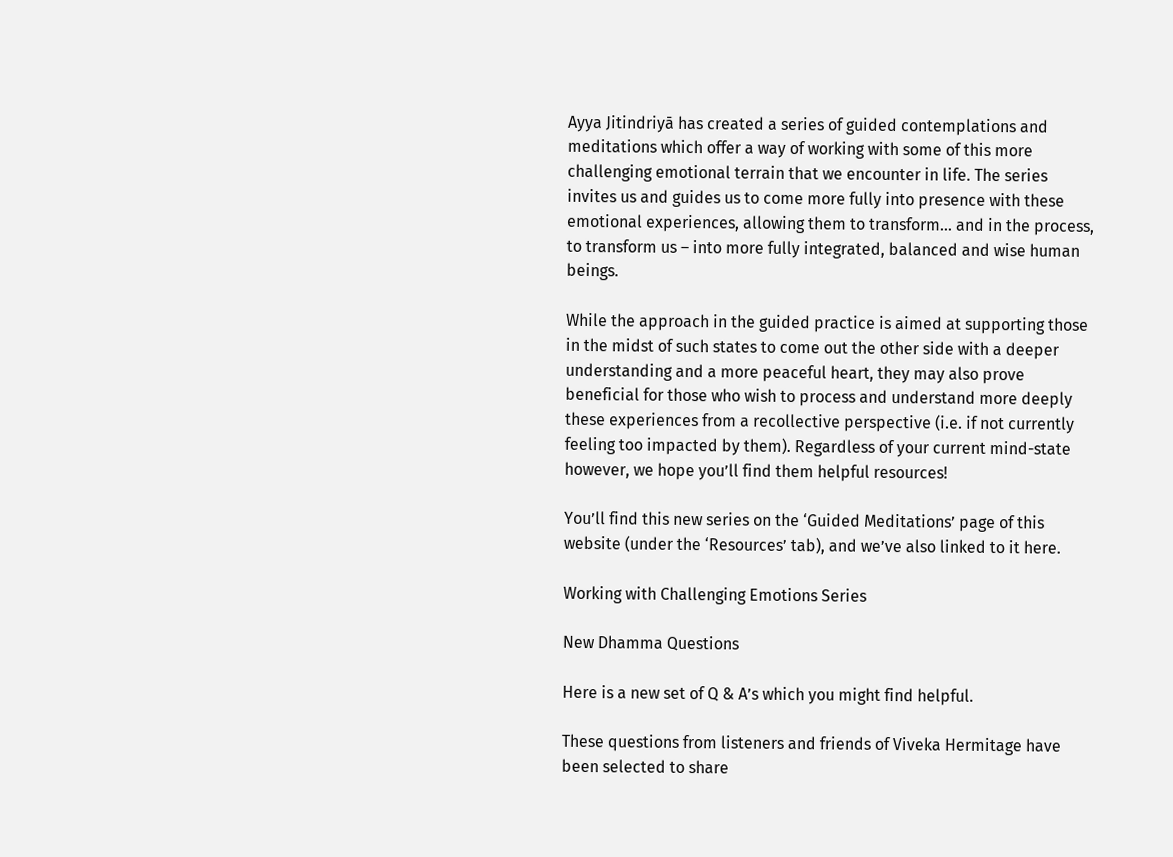Ayya Jitindriyā has created a series of guided contemplations and meditations which offer a way of working with some of this more challenging emotional terrain that we encounter in life. The series invites us and guides us to come more fully into presence with these emotional experiences, allowing them to transform… and in the process, to transform us – into more fully integrated, balanced and wise human beings.

While the approach in the guided practice is aimed at supporting those in the midst of such states to come out the other side with a deeper understanding and a more peaceful heart, they may also prove beneficial for those who wish to process and understand more deeply these experiences from a recollective perspective (i.e. if not currently feeling too impacted by them). Regardless of your current mind-state however, we hope you’ll find them helpful resources!

You’ll find this new series on the ‘Guided Meditations’ page of this website (under the ‘Resources’ tab), and we’ve also linked to it here.

Working with Challenging Emotions Series

New Dhamma Questions

Here is a new set of Q & A’s which you might find helpful.

These questions from listeners and friends of Viveka Hermitage have been selected to share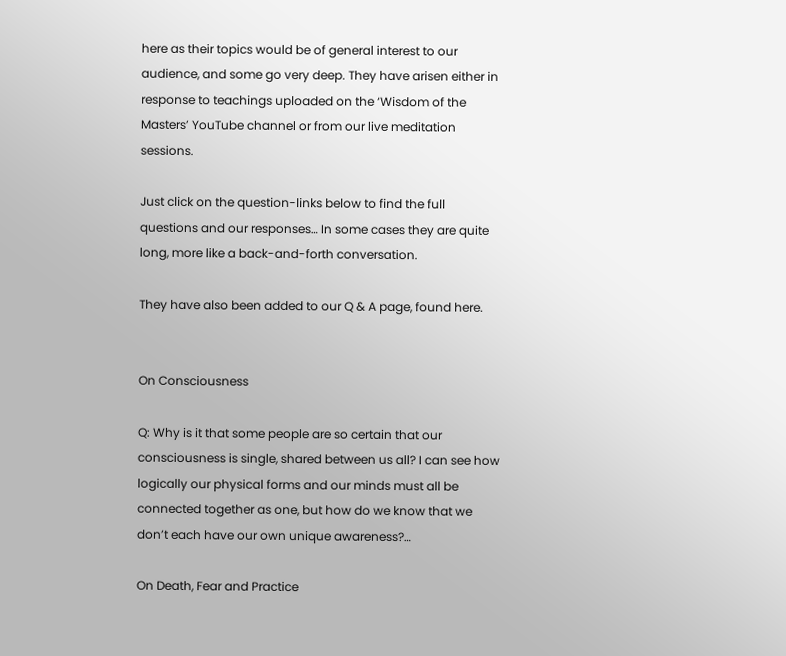here as their topics would be of general interest to our audience, and some go very deep. They have arisen either in response to teachings uploaded on the ‘Wisdom of the Masters’ YouTube channel or from our live meditation sessions.

Just click on the question-links below to find the full questions and our responses… In some cases they are quite long, more like a back-and-forth conversation.

They have also been added to our Q & A page, found here.


On Consciousness

Q: Why is it that some people are so certain that our consciousness is single, shared between us all? I can see how logically our physical forms and our minds must all be connected together as one, but how do we know that we don’t each have our own unique awareness?…

On Death, Fear and Practice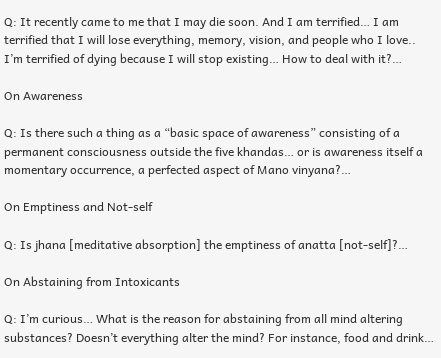Q: It recently came to me that I may die soon. And I am terrified… I am terrified that I will lose everything, memory, vision, and people who I love.. I’m terrified of dying because I will stop existing… How to deal with it?…

On Awareness

Q: Is there such a thing as a “basic space of awareness” consisting of a permanent consciousness outside the five khandas… or is awareness itself a momentary occurrence, a perfected aspect of Mano vinyana?…

On Emptiness and Not-self

Q: Is jhana [meditative absorption] the emptiness of anatta [not-self]?…

On Abstaining from Intoxicants

Q: I’m curious… What is the reason for abstaining from all mind altering substances? Doesn’t everything alter the mind? For instance, food and drink…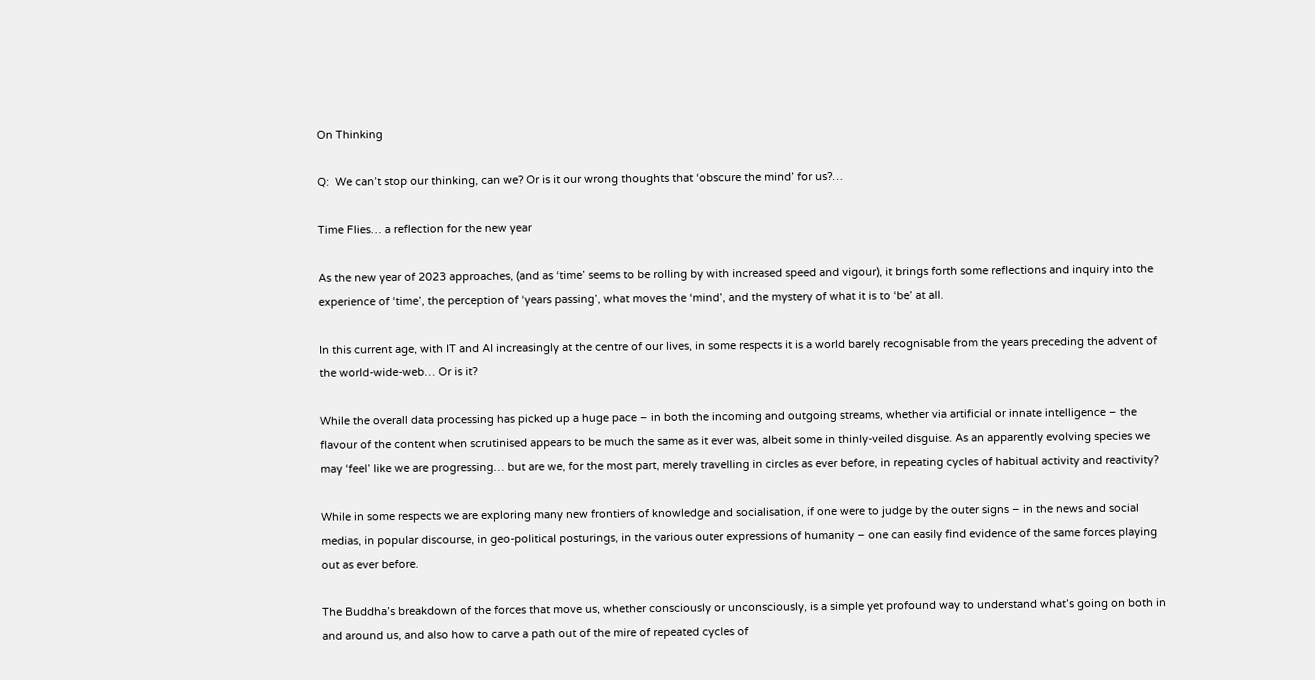On Thinking

Q:  We can’t stop our thinking, can we? Or is it our wrong thoughts that ‘obscure the mind’ for us?…

Time Flies… a reflection for the new year

As the new year of 2023 approaches, (and as ‘time’ seems to be rolling by with increased speed and vigour), it brings forth some reflections and inquiry into the experience of ‘time’, the perception of ‘years passing’, what moves the ‘mind’, and the mystery of what it is to ‘be’ at all.

In this current age, with IT and AI increasingly at the centre of our lives, in some respects it is a world barely recognisable from the years preceding the advent of the world-wide-web… Or is it?

While the overall data processing has picked up a huge pace – in both the incoming and outgoing streams, whether via artificial or innate intelligence – the flavour of the content when scrutinised appears to be much the same as it ever was, albeit some in thinly-veiled disguise. As an apparently evolving species we may ‘feel’ like we are progressing… but are we, for the most part, merely travelling in circles as ever before, in repeating cycles of habitual activity and reactivity?

While in some respects we are exploring many new frontiers of knowledge and socialisation, if one were to judge by the outer signs – in the news and social medias, in popular discourse, in geo-political posturings, in the various outer expressions of humanity – one can easily find evidence of the same forces playing out as ever before.

The Buddha’s breakdown of the forces that move us, whether consciously or unconsciously, is a simple yet profound way to understand what’s going on both in and around us, and also how to carve a path out of the mire of repeated cycles of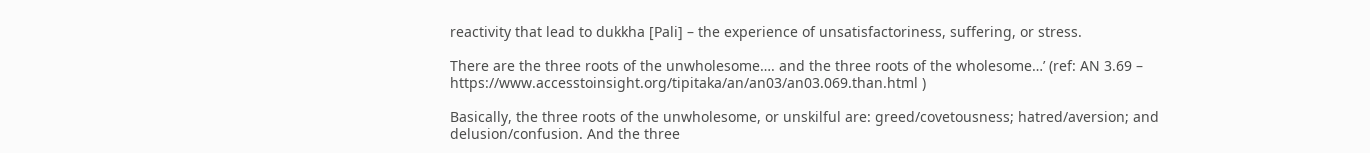reactivity that lead to dukkha [Pali] – the experience of unsatisfactoriness, suffering, or stress.

There are the three roots of the unwholesome…. and the three roots of the wholesome…’ (ref: AN 3.69 – https://www.accesstoinsight.org/tipitaka/an/an03/an03.069.than.html )

Basically, the three roots of the unwholesome, or unskilful are: greed/covetousness; hatred/aversion; and delusion/confusion. And the three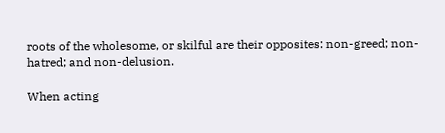roots of the wholesome, or skilful are their opposites: non-greed; non-hatred; and non-delusion.

When acting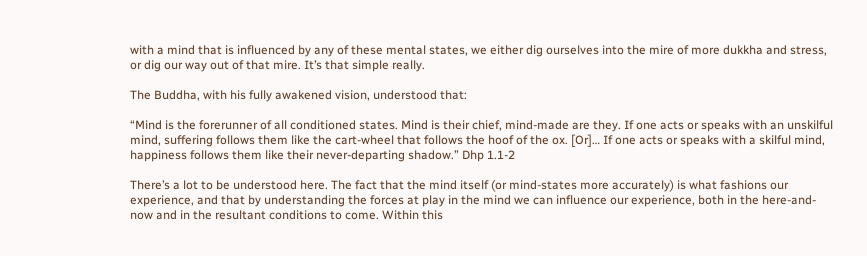with a mind that is influenced by any of these mental states, we either dig ourselves into the mire of more dukkha and stress, or dig our way out of that mire. It’s that simple really.

The Buddha, with his fully awakened vision, understood that:

“Mind is the forerunner of all conditioned states. Mind is their chief, mind-made are they. If one acts or speaks with an unskilful mind, suffering follows them like the cart-wheel that follows the hoof of the ox. [Or]… If one acts or speaks with a skilful mind, happiness follows them like their never-departing shadow.” Dhp 1.1-2

There’s a lot to be understood here. The fact that the mind itself (or mind-states more accurately) is what fashions our experience, and that by understanding the forces at play in the mind we can influence our experience, both in the here-and-now and in the resultant conditions to come. Within this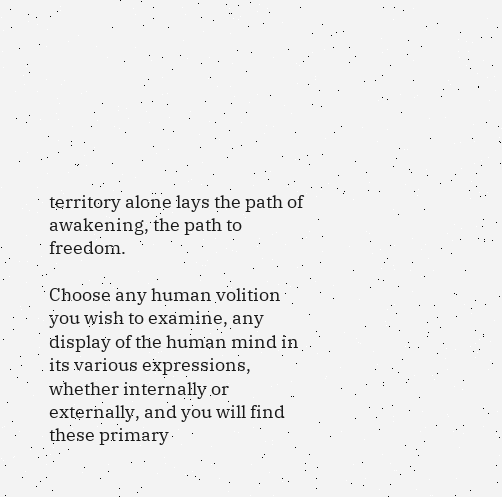territory alone lays the path of awakening, the path to freedom.

Choose any human volition you wish to examine, any display of the human mind in its various expressions, whether internally or externally, and you will find these primary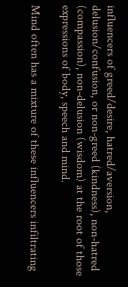influencers of greed/desire, hatred/aversion, delusion/confusion, or non-greed (kindness), non-hatred (compassion), non-delusion (wisdom) at the root of those expressions of body, speech and mind.

Mind often has a mixture of these influencers infiltrating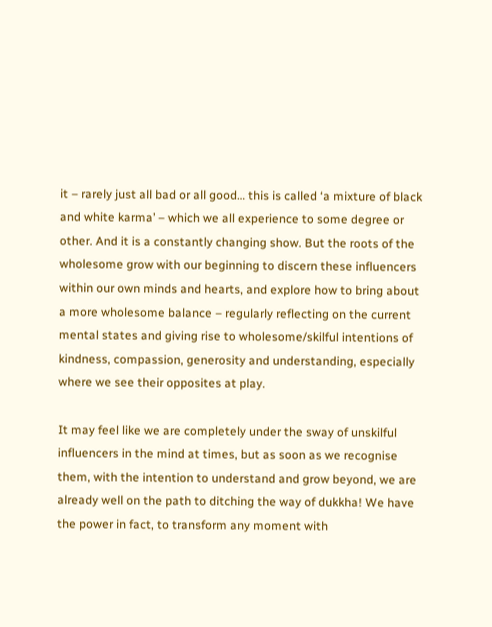it – rarely just all bad or all good… this is called ‘a mixture of black and white karma’ – which we all experience to some degree or other. And it is a constantly changing show. But the roots of the wholesome grow with our beginning to discern these influencers within our own minds and hearts, and explore how to bring about a more wholesome balance – regularly reflecting on the current mental states and giving rise to wholesome/skilful intentions of kindness, compassion, generosity and understanding, especially where we see their opposites at play.

It may feel like we are completely under the sway of unskilful influencers in the mind at times, but as soon as we recognise them, with the intention to understand and grow beyond, we are already well on the path to ditching the way of dukkha! We have the power in fact, to transform any moment with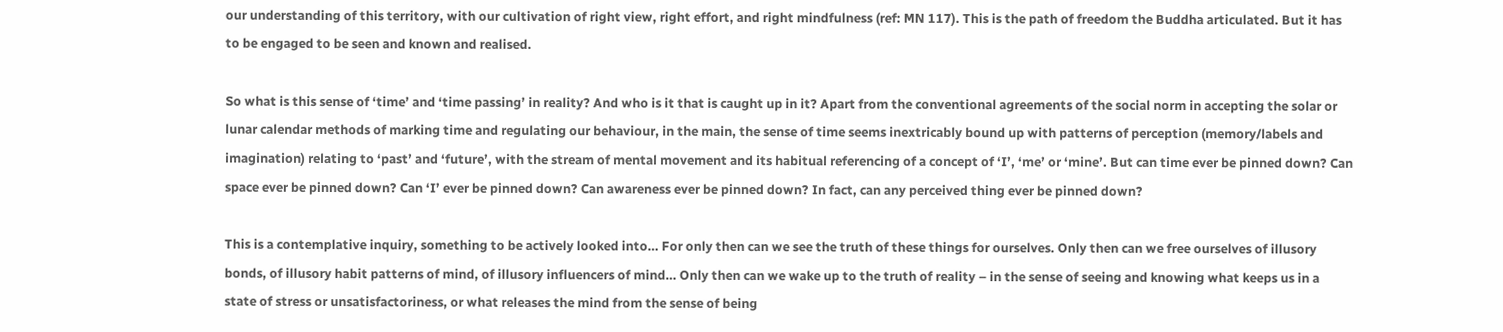our understanding of this territory, with our cultivation of right view, right effort, and right mindfulness (ref: MN 117). This is the path of freedom the Buddha articulated. But it has to be engaged to be seen and known and realised.

So what is this sense of ‘time’ and ‘time passing’ in reality? And who is it that is caught up in it? Apart from the conventional agreements of the social norm in accepting the solar or lunar calendar methods of marking time and regulating our behaviour, in the main, the sense of time seems inextricably bound up with patterns of perception (memory/labels and imagination) relating to ‘past’ and ‘future’, with the stream of mental movement and its habitual referencing of a concept of ‘I’, ‘me’ or ‘mine’. But can time ever be pinned down? Can space ever be pinned down? Can ‘I’ ever be pinned down? Can awareness ever be pinned down? In fact, can any perceived thing ever be pinned down?

This is a contemplative inquiry, something to be actively looked into… For only then can we see the truth of these things for ourselves. Only then can we free ourselves of illusory bonds, of illusory habit patterns of mind, of illusory influencers of mind… Only then can we wake up to the truth of reality – in the sense of seeing and knowing what keeps us in a state of stress or unsatisfactoriness, or what releases the mind from the sense of being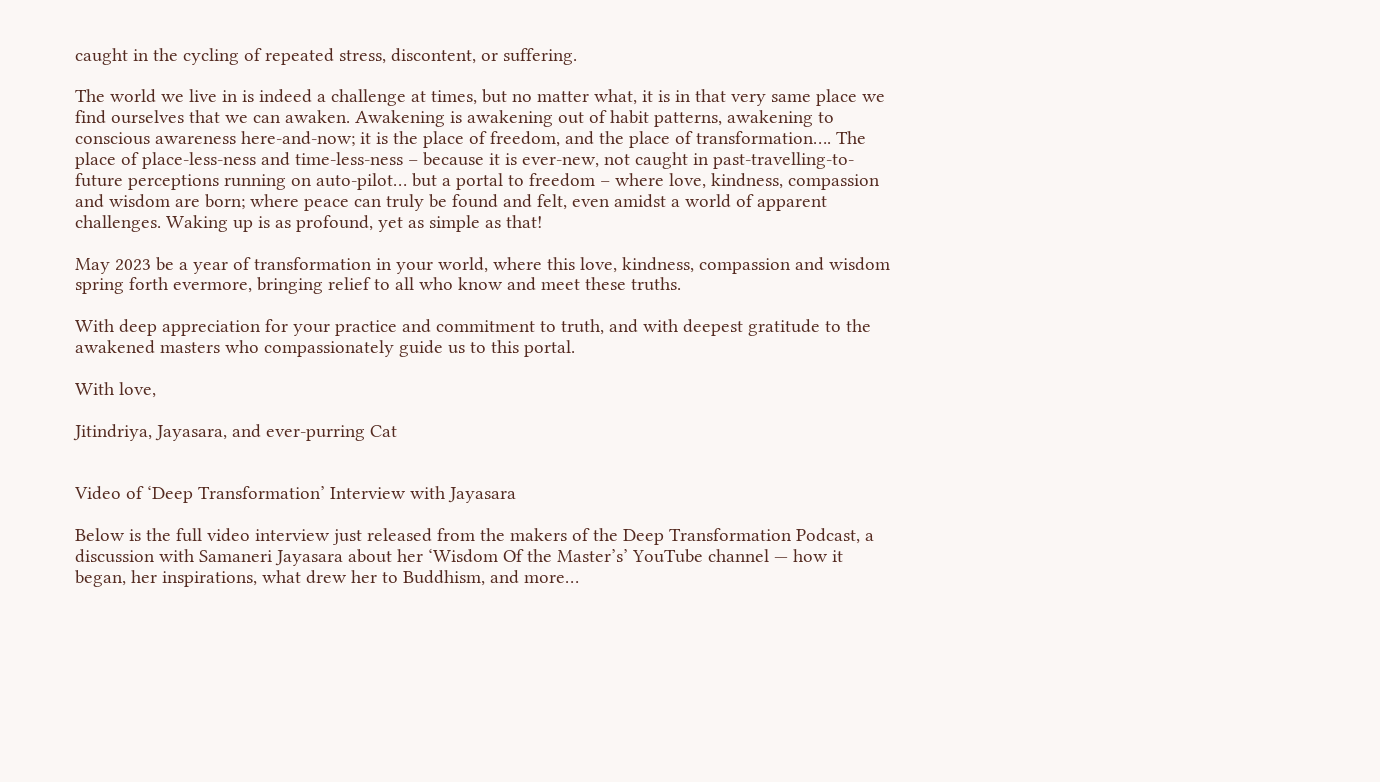caught in the cycling of repeated stress, discontent, or suffering.

The world we live in is indeed a challenge at times, but no matter what, it is in that very same place we find ourselves that we can awaken. Awakening is awakening out of habit patterns, awakening to conscious awareness here-and-now; it is the place of freedom, and the place of transformation…. The place of place-less-ness and time-less-ness – because it is ever-new, not caught in past-travelling-to-future perceptions running on auto-pilot… but a portal to freedom – where love, kindness, compassion and wisdom are born; where peace can truly be found and felt, even amidst a world of apparent challenges. Waking up is as profound, yet as simple as that!

May 2023 be a year of transformation in your world, where this love, kindness, compassion and wisdom spring forth evermore, bringing relief to all who know and meet these truths.

With deep appreciation for your practice and commitment to truth, and with deepest gratitude to the awakened masters who compassionately guide us to this portal.

With love,

Jitindriya, Jayasara, and ever-purring Cat


Video of ‘Deep Transformation’ Interview with Jayasara

Below is the full video interview just released from the makers of the Deep Transformation Podcast, a discussion with Samaneri Jayasara about her ‘Wisdom Of the Master’s’ YouTube channel — how it began, her inspirations, what drew her to Buddhism, and more…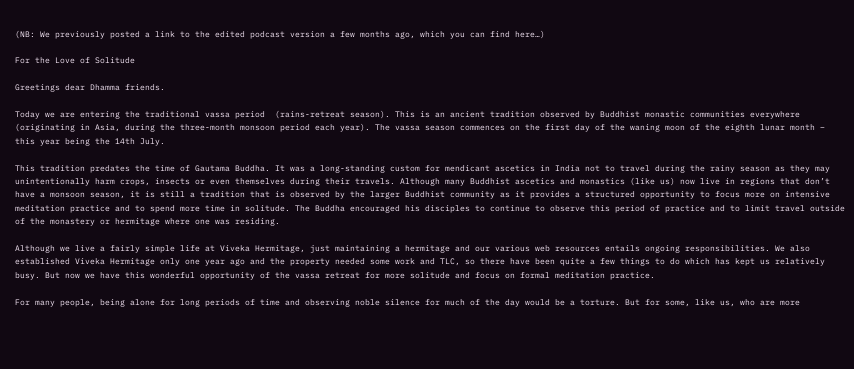(NB: We previously posted a link to the edited podcast version a few months ago, which you can find here…)

For the Love of Solitude

Greetings dear Dhamma friends.

Today we are entering the traditional vassa period  (rains-retreat season). This is an ancient tradition observed by Buddhist monastic communities everywhere (originating in Asia, during the three-month monsoon period each year). The vassa season commences on the first day of the waning moon of the eighth lunar month – this year being the 14th July.

This tradition predates the time of Gautama Buddha. It was a long-standing custom for mendicant ascetics in India not to travel during the rainy season as they may unintentionally harm crops, insects or even themselves during their travels. Although many Buddhist ascetics and monastics (like us) now live in regions that don’t have a monsoon season, it is still a tradition that is observed by the larger Buddhist community as it provides a structured opportunity to focus more on intensive meditation practice and to spend more time in solitude. The Buddha encouraged his disciples to continue to observe this period of practice and to limit travel outside of the monastery or hermitage where one was residing.

Although we live a fairly simple life at Viveka Hermitage, just maintaining a hermitage and our various web resources entails ongoing responsibilities. We also established Viveka Hermitage only one year ago and the property needed some work and TLC, so there have been quite a few things to do which has kept us relatively busy. But now we have this wonderful opportunity of the vassa retreat for more solitude and focus on formal meditation practice.

For many people, being alone for long periods of time and observing noble silence for much of the day would be a torture. But for some, like us, who are more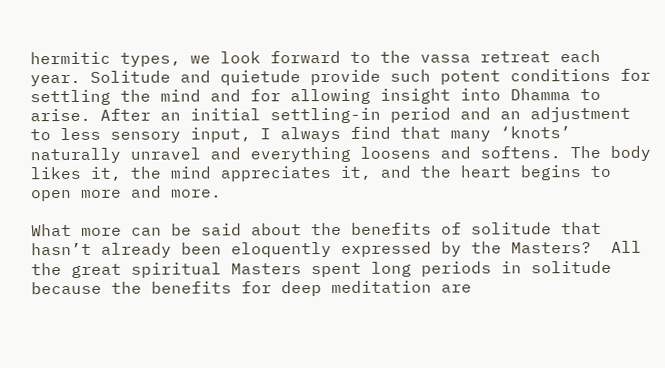hermitic types, we look forward to the vassa retreat each year. Solitude and quietude provide such potent conditions for settling the mind and for allowing insight into Dhamma to arise. After an initial settling-in period and an adjustment to less sensory input, I always find that many ‘knots’ naturally unravel and everything loosens and softens. The body likes it, the mind appreciates it, and the heart begins to open more and more.

What more can be said about the benefits of solitude that hasn’t already been eloquently expressed by the Masters?  All the great spiritual Masters spent long periods in solitude because the benefits for deep meditation are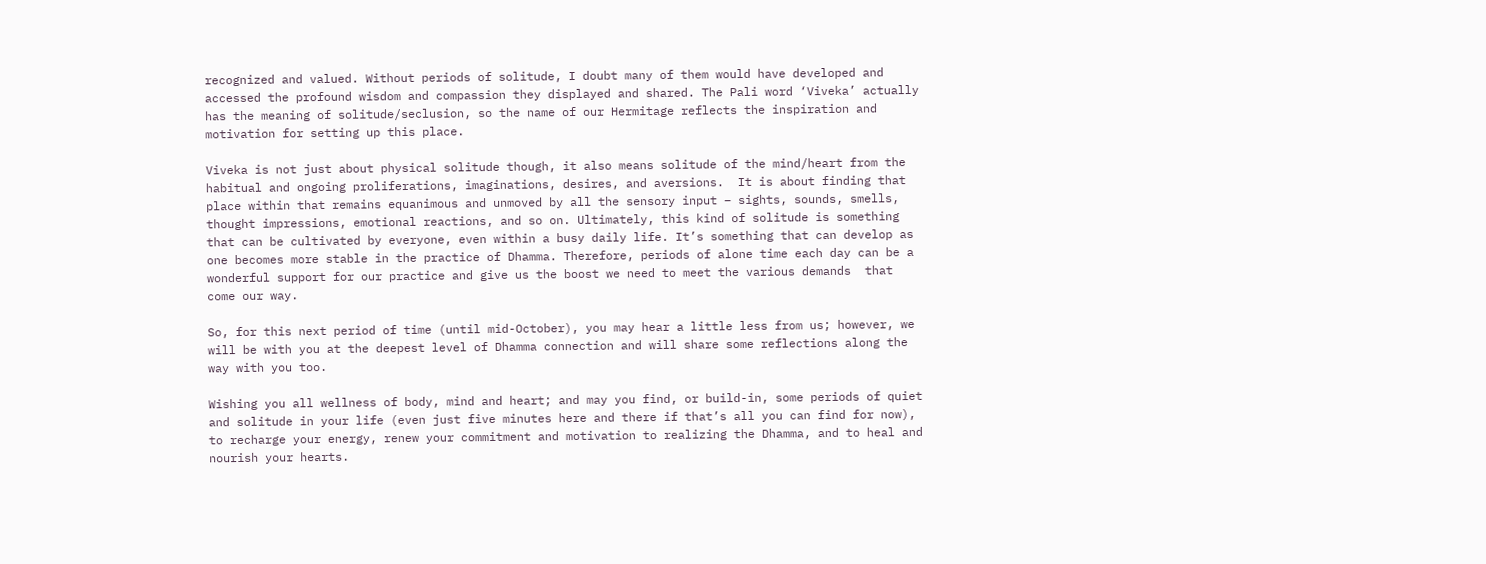recognized and valued. Without periods of solitude, I doubt many of them would have developed and accessed the profound wisdom and compassion they displayed and shared. The Pali word ‘Viveka’ actually has the meaning of solitude/seclusion, so the name of our Hermitage reflects the inspiration and motivation for setting up this place.

Viveka is not just about physical solitude though, it also means solitude of the mind/heart from the habitual and ongoing proliferations, imaginations, desires, and aversions.  It is about finding that place within that remains equanimous and unmoved by all the sensory input – sights, sounds, smells, thought impressions, emotional reactions, and so on. Ultimately, this kind of solitude is something that can be cultivated by everyone, even within a busy daily life. It’s something that can develop as one becomes more stable in the practice of Dhamma. Therefore, periods of alone time each day can be a wonderful support for our practice and give us the boost we need to meet the various demands  that come our way.

So, for this next period of time (until mid-October), you may hear a little less from us; however, we will be with you at the deepest level of Dhamma connection and will share some reflections along the way with you too.

Wishing you all wellness of body, mind and heart; and may you find, or build-in, some periods of quiet and solitude in your life (even just five minutes here and there if that’s all you can find for now), to recharge your energy, renew your commitment and motivation to realizing the Dhamma, and to heal and nourish your hearts.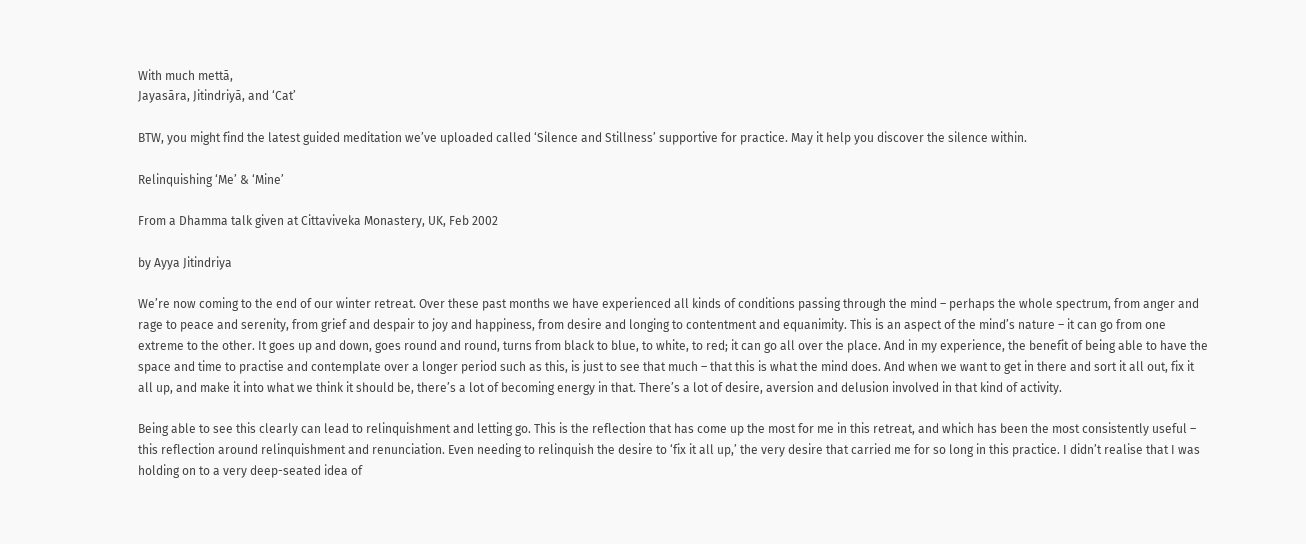With much mettā,
Jayasāra, Jitindriyā, and ‘Cat’

BTW, you might find the latest guided meditation we’ve uploaded called ‘Silence and Stillness’ supportive for practice. May it help you discover the silence within.

Relinquishing ‘Me’ & ‘Mine’

From a Dhamma talk given at Cittaviveka Monastery, UK, Feb 2002

by Ayya Jitindriya

We’re now coming to the end of our winter retreat. Over these past months we have experienced all kinds of conditions passing through the mind – perhaps the whole spectrum, from anger and rage to peace and serenity, from grief and despair to joy and happiness, from desire and longing to contentment and equanimity. This is an aspect of the mind’s nature – it can go from one extreme to the other. It goes up and down, goes round and round, turns from black to blue, to white, to red; it can go all over the place. And in my experience, the benefit of being able to have the space and time to practise and contemplate over a longer period such as this, is just to see that much – that this is what the mind does. And when we want to get in there and sort it all out, fix it all up, and make it into what we think it should be, there’s a lot of becoming energy in that. There’s a lot of desire, aversion and delusion involved in that kind of activity.

Being able to see this clearly can lead to relinquishment and letting go. This is the reflection that has come up the most for me in this retreat, and which has been the most consistently useful – this reflection around relinquishment and renunciation. Even needing to relinquish the desire to ‘fix it all up,’ the very desire that carried me for so long in this practice. I didn’t realise that I was holding on to a very deep-seated idea of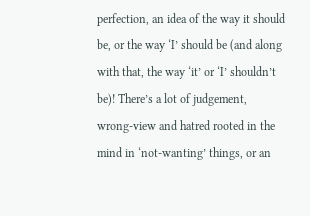perfection, an idea of the way it should be, or the way ‘I’ should be (and along with that, the way ‘it’ or ‘I’ shouldn’t be)! There’s a lot of judgement, wrong-view and hatred rooted in the mind in ‘not-wanting’ things, or an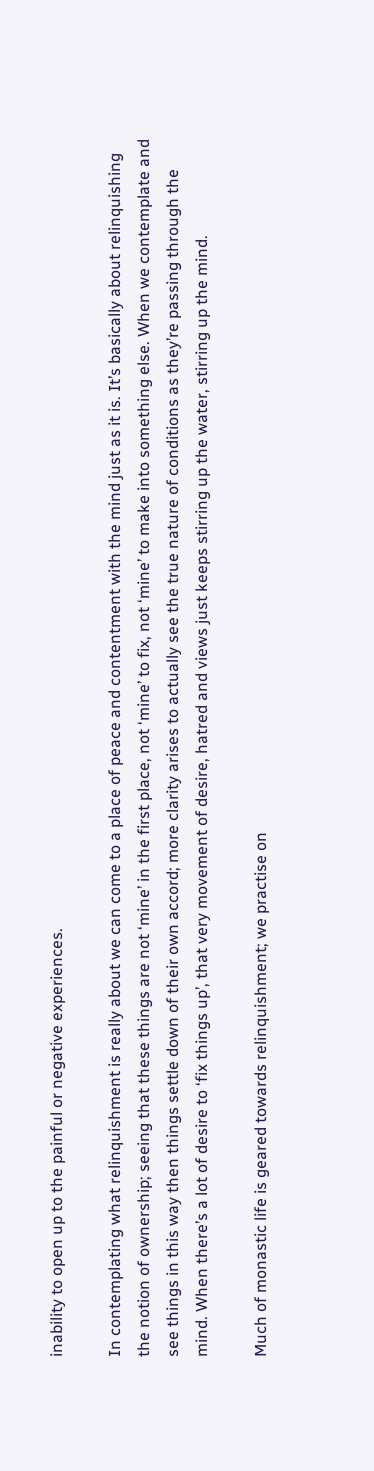inability to open up to the painful or negative experiences.

In contemplating what relinquishment is really about we can come to a place of peace and contentment with the mind just as it is. It’s basically about relinquishing the notion of ownership; seeing that these things are not ‘mine’ in the first place, not ‘mine’ to fix, not ‘mine’ to make into something else. When we contemplate and see things in this way then things settle down of their own accord; more clarity arises to actually see the true nature of conditions as they’re passing through the mind. When there’s a lot of desire to ‘fix things up’, that very movement of desire, hatred and views just keeps stirring up the water, stirring up the mind.

Much of monastic life is geared towards relinquishment; we practise on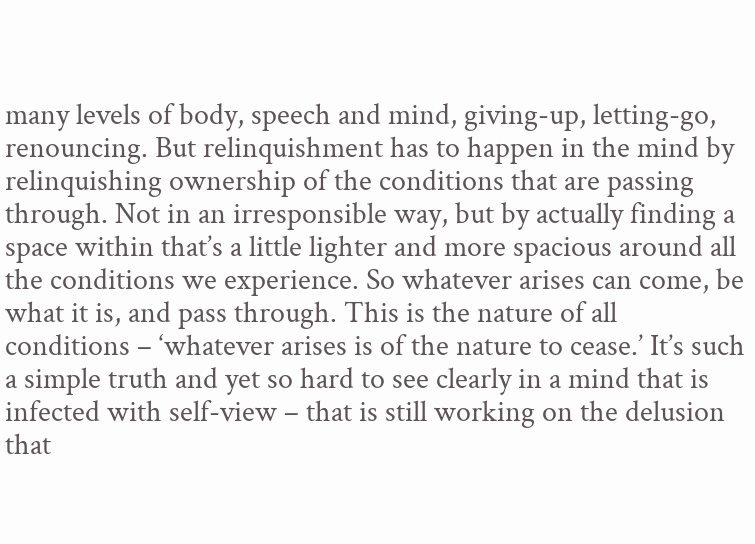many levels of body, speech and mind, giving-up, letting-go, renouncing. But relinquishment has to happen in the mind by relinquishing ownership of the conditions that are passing through. Not in an irresponsible way, but by actually finding a space within that’s a little lighter and more spacious around all the conditions we experience. So whatever arises can come, be what it is, and pass through. This is the nature of all conditions – ‘whatever arises is of the nature to cease.’ It’s such a simple truth and yet so hard to see clearly in a mind that is infected with self-view – that is still working on the delusion that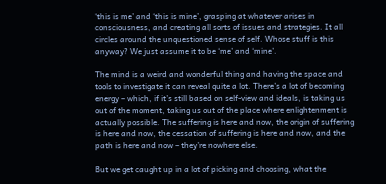‘this is me’ and ‘this is mine’, grasping at whatever arises in consciousness, and creating all sorts of issues and strategies. It all circles around the unquestioned sense of self. Whose stuff is this anyway? We just assume it to be ‘me’ and ‘mine’.

The mind is a weird and wonderful thing and having the space and tools to investigate it can reveal quite a lot. There’s a lot of becoming energy – which, if it’s still based on self-view and ideals, is taking us out of the moment, taking us out of the place where enlightenment is actually possible. The suffering is here and now, the origin of suffering is here and now, the cessation of suffering is here and now, and the path is here and now – they’re nowhere else.

But we get caught up in a lot of picking and choosing, what the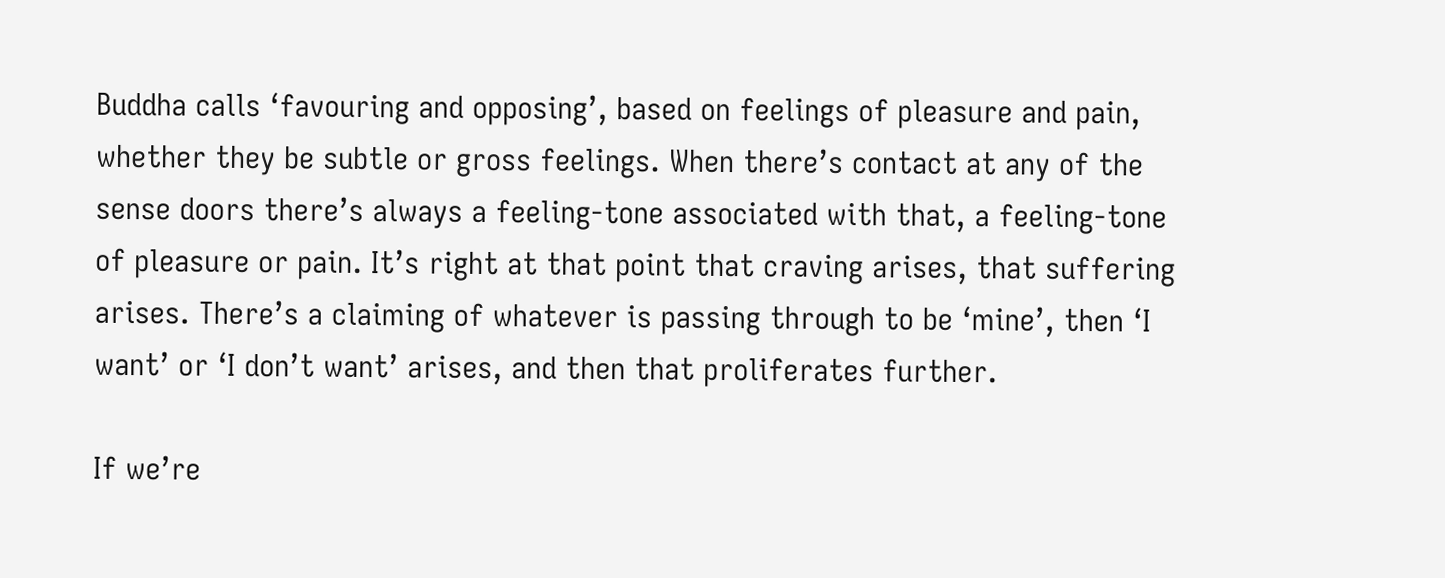Buddha calls ‘favouring and opposing’, based on feelings of pleasure and pain, whether they be subtle or gross feelings. When there’s contact at any of the sense doors there’s always a feeling-tone associated with that, a feeling-tone of pleasure or pain. It’s right at that point that craving arises, that suffering arises. There’s a claiming of whatever is passing through to be ‘mine’, then ‘I want’ or ‘I don’t want’ arises, and then that proliferates further.

If we’re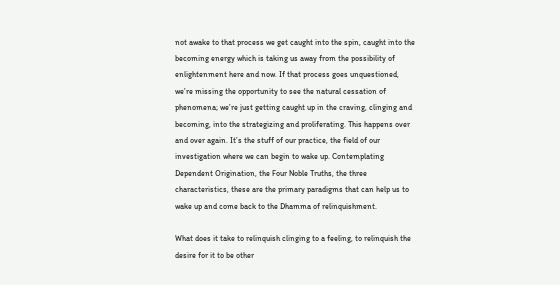not awake to that process we get caught into the spin, caught into the becoming energy which is taking us away from the possibility of enlightenment here and now. If that process goes unquestioned, we’re missing the opportunity to see the natural cessation of phenomena; we’re just getting caught up in the craving, clinging and becoming, into the strategizing and proliferating. This happens over and over again. It’s the stuff of our practice, the field of our investigation where we can begin to wake up. Contemplating Dependent Origination, the Four Noble Truths, the three characteristics, these are the primary paradigms that can help us to wake up and come back to the Dhamma of relinquishment.

What does it take to relinquish clinging to a feeling, to relinquish the desire for it to be other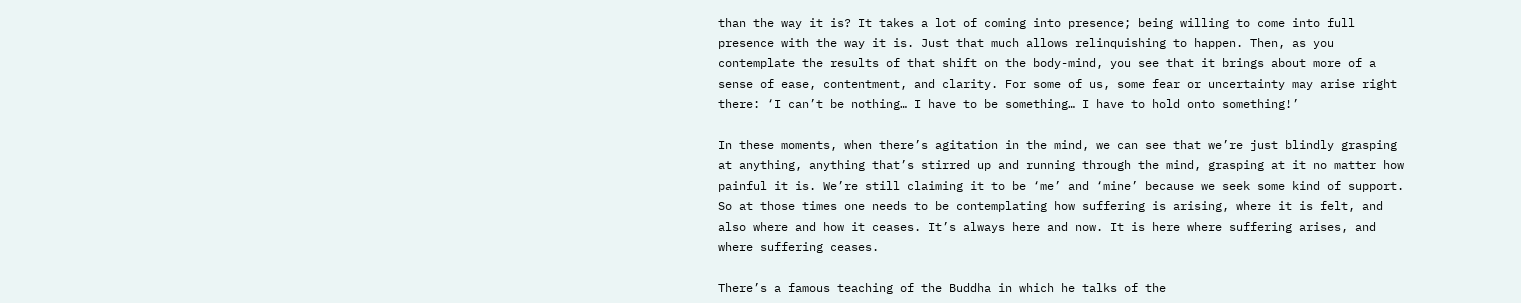than the way it is? It takes a lot of coming into presence; being willing to come into full presence with the way it is. Just that much allows relinquishing to happen. Then, as you contemplate the results of that shift on the body-mind, you see that it brings about more of a sense of ease, contentment, and clarity. For some of us, some fear or uncertainty may arise right there: ‘I can’t be nothing… I have to be something… I have to hold onto something!’

In these moments, when there’s agitation in the mind, we can see that we’re just blindly grasping at anything, anything that’s stirred up and running through the mind, grasping at it no matter how painful it is. We’re still claiming it to be ‘me’ and ‘mine’ because we seek some kind of support. So at those times one needs to be contemplating how suffering is arising, where it is felt, and also where and how it ceases. It’s always here and now. It is here where suffering arises, and where suffering ceases.

There’s a famous teaching of the Buddha in which he talks of the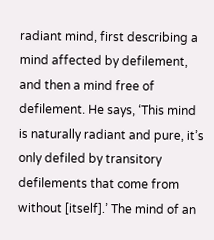radiant mind, first describing a mind affected by defilement, and then a mind free of defilement. He says, ‘This mind is naturally radiant and pure, it’s only defiled by transitory defilements that come from without [itself].’ The mind of an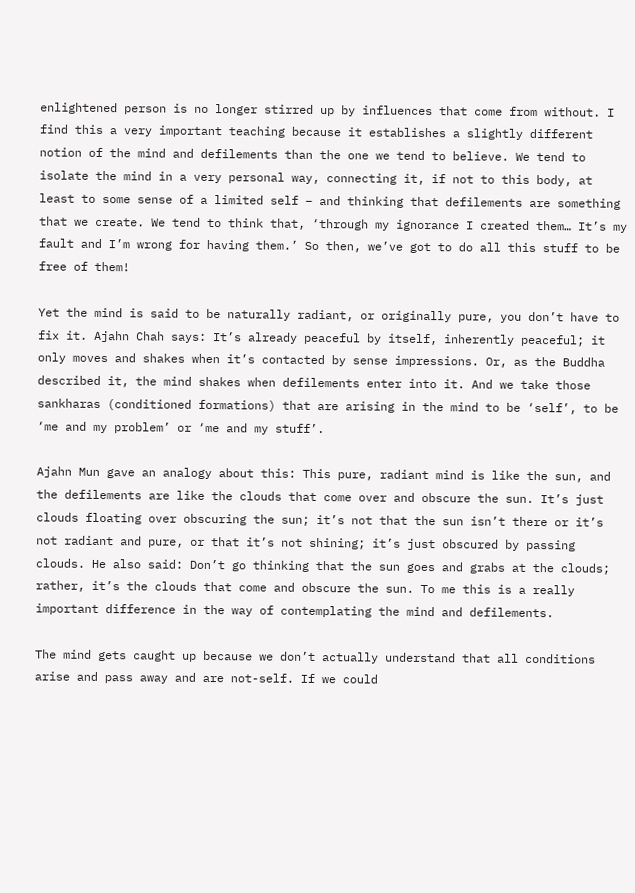enlightened person is no longer stirred up by influences that come from without. I find this a very important teaching because it establishes a slightly different notion of the mind and defilements than the one we tend to believe. We tend to isolate the mind in a very personal way, connecting it, if not to this body, at least to some sense of a limited self – and thinking that defilements are something that we create. We tend to think that, ‘through my ignorance I created them… It’s my fault and I’m wrong for having them.’ So then, we’ve got to do all this stuff to be free of them!

Yet the mind is said to be naturally radiant, or originally pure, you don’t have to fix it. Ajahn Chah says: It’s already peaceful by itself, inherently peaceful; it only moves and shakes when it’s contacted by sense impressions. Or, as the Buddha described it, the mind shakes when defilements enter into it. And we take those sankharas (conditioned formations) that are arising in the mind to be ‘self’, to be ‘me and my problem’ or ‘me and my stuff’.

Ajahn Mun gave an analogy about this: This pure, radiant mind is like the sun, and the defilements are like the clouds that come over and obscure the sun. It’s just clouds floating over obscuring the sun; it’s not that the sun isn’t there or it’s not radiant and pure, or that it’s not shining; it’s just obscured by passing clouds. He also said: Don’t go thinking that the sun goes and grabs at the clouds; rather, it’s the clouds that come and obscure the sun. To me this is a really important difference in the way of contemplating the mind and defilements.

The mind gets caught up because we don’t actually understand that all conditions arise and pass away and are not-self. If we could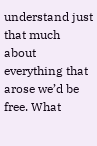understand just that much about everything that arose we’d be free. What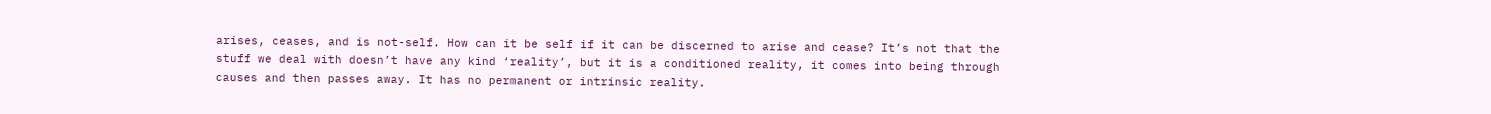arises, ceases, and is not-self. How can it be self if it can be discerned to arise and cease? It’s not that the stuff we deal with doesn’t have any kind ‘reality’, but it is a conditioned reality, it comes into being through causes and then passes away. It has no permanent or intrinsic reality.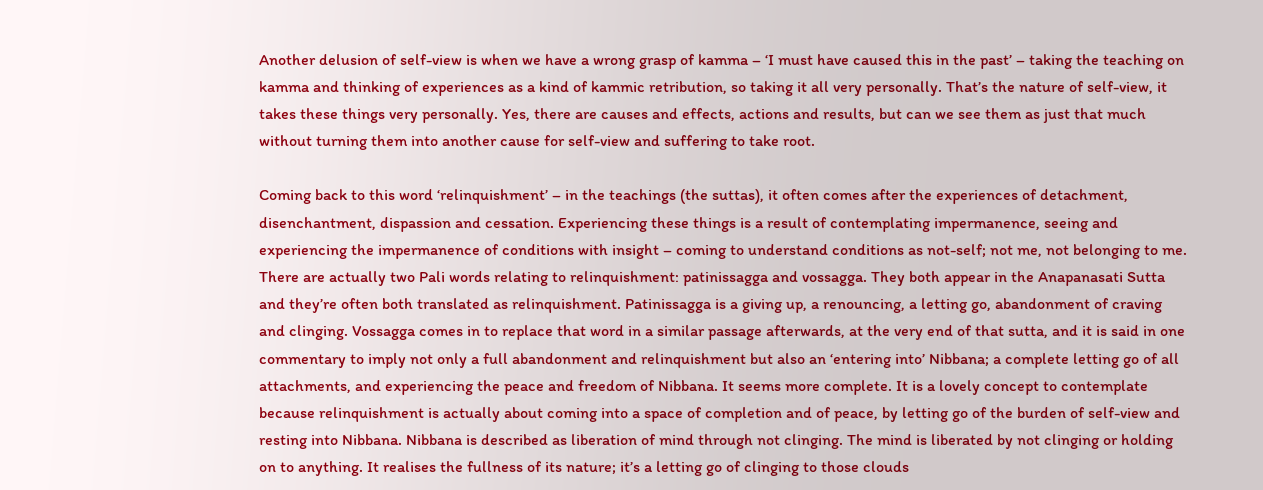Another delusion of self-view is when we have a wrong grasp of kamma – ‘I must have caused this in the past’ – taking the teaching on kamma and thinking of experiences as a kind of kammic retribution, so taking it all very personally. That’s the nature of self-view, it takes these things very personally. Yes, there are causes and effects, actions and results, but can we see them as just that much without turning them into another cause for self-view and suffering to take root.

Coming back to this word ‘relinquishment’ – in the teachings (the suttas), it often comes after the experiences of detachment, disenchantment, dispassion and cessation. Experiencing these things is a result of contemplating impermanence, seeing and experiencing the impermanence of conditions with insight – coming to understand conditions as not-self; not me, not belonging to me. There are actually two Pali words relating to relinquishment: patinissagga and vossagga. They both appear in the Anapanasati Sutta and they’re often both translated as relinquishment. Patinissagga is a giving up, a renouncing, a letting go, abandonment of craving and clinging. Vossagga comes in to replace that word in a similar passage afterwards, at the very end of that sutta, and it is said in one commentary to imply not only a full abandonment and relinquishment but also an ‘entering into’ Nibbana; a complete letting go of all attachments, and experiencing the peace and freedom of Nibbana. It seems more complete. It is a lovely concept to contemplate because relinquishment is actually about coming into a space of completion and of peace, by letting go of the burden of self-view and resting into Nibbana. Nibbana is described as liberation of mind through not clinging. The mind is liberated by not clinging or holding on to anything. It realises the fullness of its nature; it’s a letting go of clinging to those clouds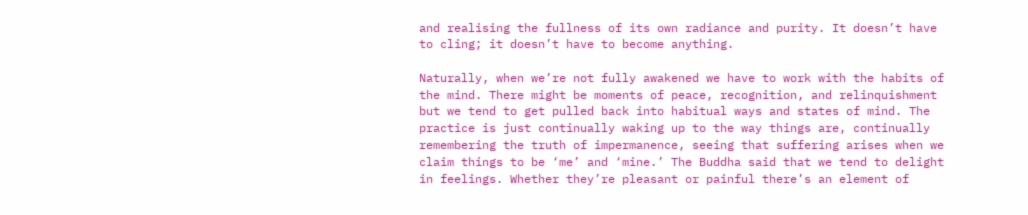and realising the fullness of its own radiance and purity. It doesn’t have to cling; it doesn’t have to become anything.

Naturally, when we’re not fully awakened we have to work with the habits of the mind. There might be moments of peace, recognition, and relinquishment but we tend to get pulled back into habitual ways and states of mind. The practice is just continually waking up to the way things are, continually remembering the truth of impermanence, seeing that suffering arises when we claim things to be ‘me’ and ‘mine.’ The Buddha said that we tend to delight in feelings. Whether they’re pleasant or painful there’s an element of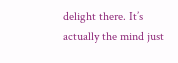delight there. It’s actually the mind just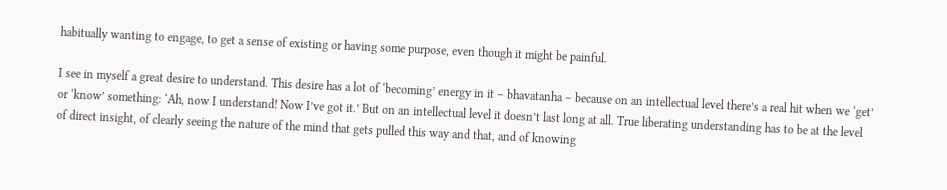habitually wanting to engage, to get a sense of existing or having some purpose, even though it might be painful.

I see in myself a great desire to understand. This desire has a lot of ‘becoming’ energy in it – bhavatanha – because on an intellectual level there’s a real hit when we ‘get’ or ‘know’ something: ‘Ah, now I understand! Now I’ve got it.’ But on an intellectual level it doesn’t last long at all. True liberating understanding has to be at the level of direct insight, of clearly seeing the nature of the mind that gets pulled this way and that, and of knowing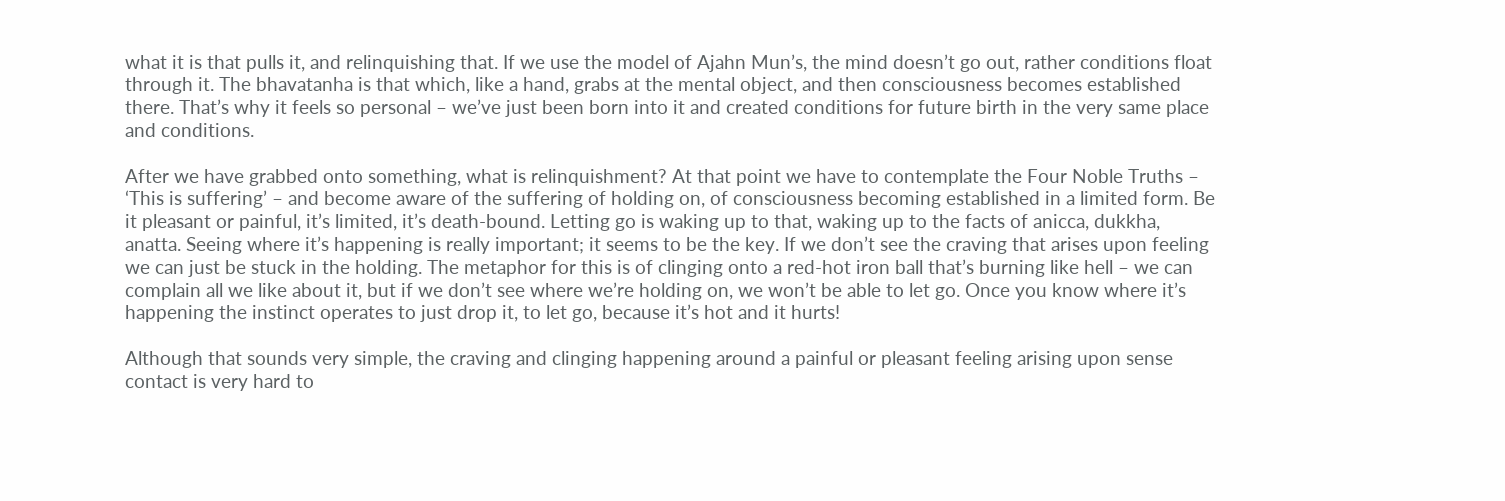what it is that pulls it, and relinquishing that. If we use the model of Ajahn Mun’s, the mind doesn’t go out, rather conditions float through it. The bhavatanha is that which, like a hand, grabs at the mental object, and then consciousness becomes established there. That’s why it feels so personal – we’ve just been born into it and created conditions for future birth in the very same place and conditions.

After we have grabbed onto something, what is relinquishment? At that point we have to contemplate the Four Noble Truths – ‘This is suffering’ – and become aware of the suffering of holding on, of consciousness becoming established in a limited form. Be it pleasant or painful, it’s limited, it’s death-bound. Letting go is waking up to that, waking up to the facts of anicca, dukkha, anatta. Seeing where it’s happening is really important; it seems to be the key. If we don’t see the craving that arises upon feeling we can just be stuck in the holding. The metaphor for this is of clinging onto a red-hot iron ball that’s burning like hell – we can complain all we like about it, but if we don’t see where we’re holding on, we won’t be able to let go. Once you know where it’s happening the instinct operates to just drop it, to let go, because it’s hot and it hurts!

Although that sounds very simple, the craving and clinging happening around a painful or pleasant feeling arising upon sense contact is very hard to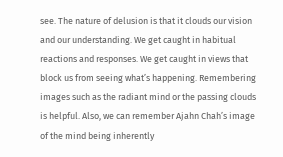see. The nature of delusion is that it clouds our vision and our understanding. We get caught in habitual reactions and responses. We get caught in views that block us from seeing what’s happening. Remembering images such as the radiant mind or the passing clouds is helpful. Also, we can remember Ajahn Chah’s image of the mind being inherently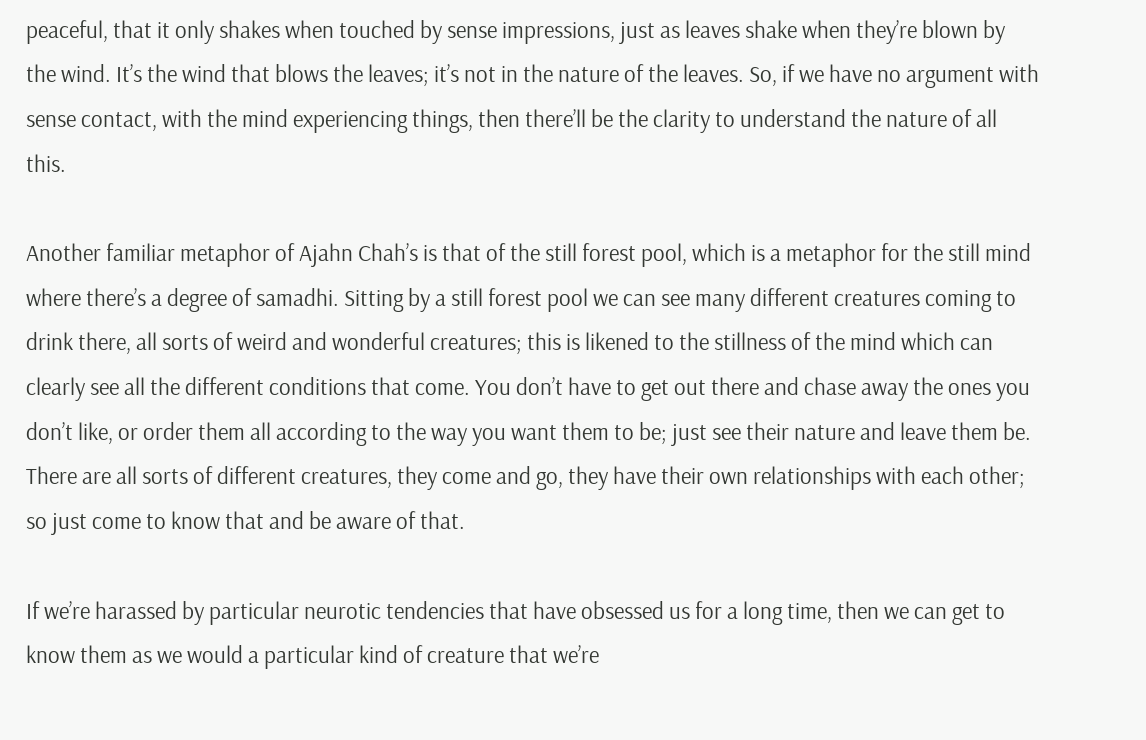peaceful, that it only shakes when touched by sense impressions, just as leaves shake when they’re blown by the wind. It’s the wind that blows the leaves; it’s not in the nature of the leaves. So, if we have no argument with sense contact, with the mind experiencing things, then there’ll be the clarity to understand the nature of all this.

Another familiar metaphor of Ajahn Chah’s is that of the still forest pool, which is a metaphor for the still mind where there’s a degree of samadhi. Sitting by a still forest pool we can see many different creatures coming to drink there, all sorts of weird and wonderful creatures; this is likened to the stillness of the mind which can clearly see all the different conditions that come. You don’t have to get out there and chase away the ones you don’t like, or order them all according to the way you want them to be; just see their nature and leave them be. There are all sorts of different creatures, they come and go, they have their own relationships with each other; so just come to know that and be aware of that.

If we’re harassed by particular neurotic tendencies that have obsessed us for a long time, then we can get to know them as we would a particular kind of creature that we’re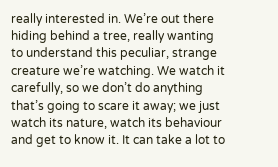really interested in. We’re out there hiding behind a tree, really wanting to understand this peculiar, strange creature we’re watching. We watch it carefully, so we don’t do anything that’s going to scare it away; we just watch its nature, watch its behaviour and get to know it. It can take a lot to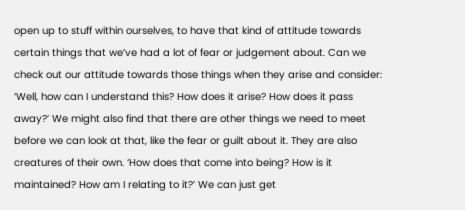open up to stuff within ourselves, to have that kind of attitude towards certain things that we’ve had a lot of fear or judgement about. Can we check out our attitude towards those things when they arise and consider: ‘Well, how can I understand this? How does it arise? How does it pass away?’ We might also find that there are other things we need to meet before we can look at that, like the fear or guilt about it. They are also creatures of their own. ‘How does that come into being? How is it maintained? How am I relating to it?’ We can just get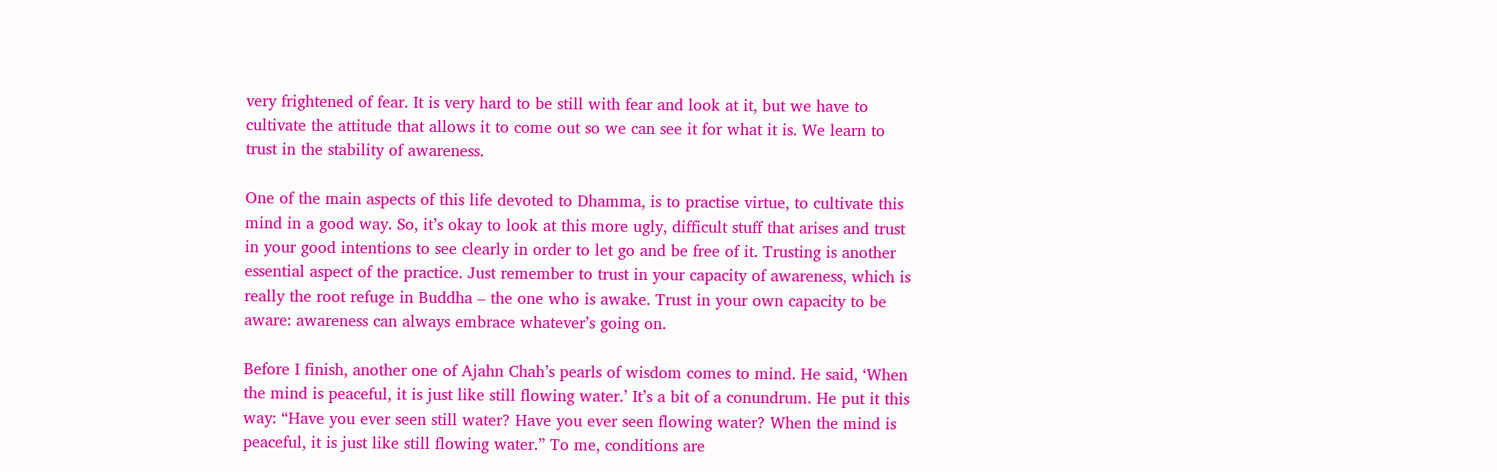very frightened of fear. It is very hard to be still with fear and look at it, but we have to cultivate the attitude that allows it to come out so we can see it for what it is. We learn to trust in the stability of awareness.

One of the main aspects of this life devoted to Dhamma, is to practise virtue, to cultivate this mind in a good way. So, it’s okay to look at this more ugly, difficult stuff that arises and trust in your good intentions to see clearly in order to let go and be free of it. Trusting is another essential aspect of the practice. Just remember to trust in your capacity of awareness, which is really the root refuge in Buddha – the one who is awake. Trust in your own capacity to be aware: awareness can always embrace whatever’s going on.

Before I finish, another one of Ajahn Chah’s pearls of wisdom comes to mind. He said, ‘When the mind is peaceful, it is just like still flowing water.’ It’s a bit of a conundrum. He put it this way: “Have you ever seen still water? Have you ever seen flowing water? When the mind is peaceful, it is just like still flowing water.” To me, conditions are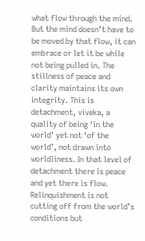what flow through the mind. But the mind doesn’t have to be moved by that flow, it can embrace or let it be while not being pulled in. The stillness of peace and clarity maintains its own integrity. This is detachment, viveka, a quality of being ‘in the world’ yet not ‘of the world’, not drawn into worldliness. In that level of detachment there is peace and yet there is flow. Relinquishment is not cutting off from the world’s conditions but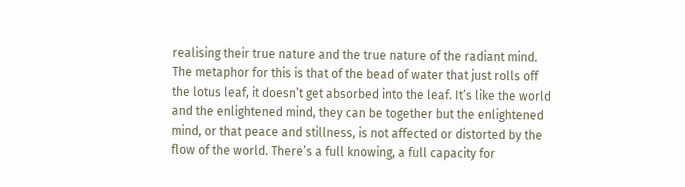realising their true nature and the true nature of the radiant mind. The metaphor for this is that of the bead of water that just rolls off the lotus leaf, it doesn’t get absorbed into the leaf. It’s like the world and the enlightened mind, they can be together but the enlightened mind, or that peace and stillness, is not affected or distorted by the flow of the world. There’s a full knowing, a full capacity for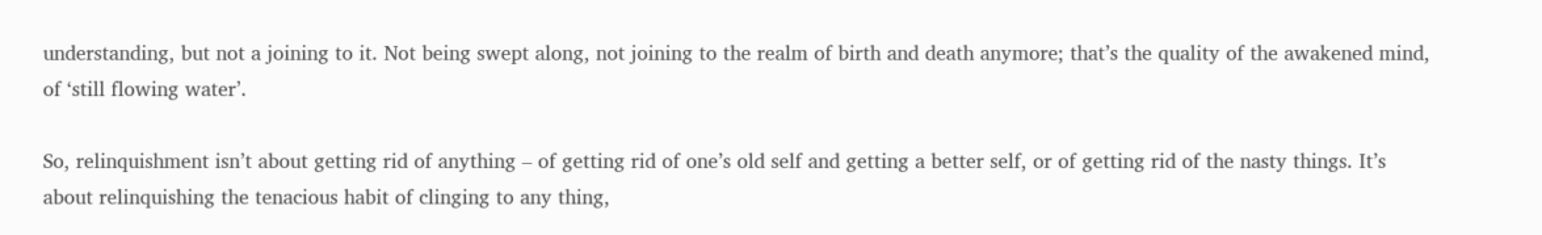understanding, but not a joining to it. Not being swept along, not joining to the realm of birth and death anymore; that’s the quality of the awakened mind, of ‘still flowing water’.

So, relinquishment isn’t about getting rid of anything – of getting rid of one’s old self and getting a better self, or of getting rid of the nasty things. It’s about relinquishing the tenacious habit of clinging to any thing,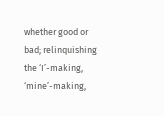whether good or bad; relinquishing the ‘I’-making, ‘mine’-making,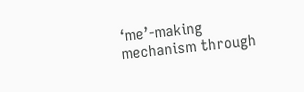‘me’-making mechanism through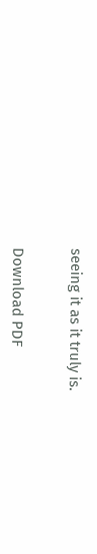seeing it as it truly is.


Download PDF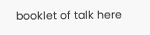booklet of talk here